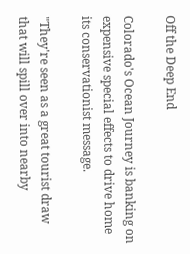Off the Deep End

Colorado's Ocean Journey is banking on expensive special effects to drive home its conservationist message.

"They're seen as a great tourist draw that will spill over into nearby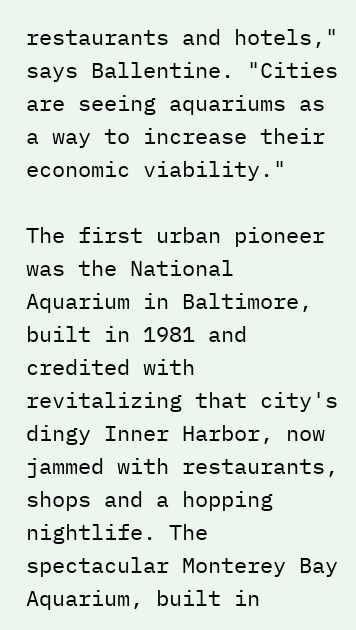restaurants and hotels," says Ballentine. "Cities are seeing aquariums as a way to increase their economic viability."

The first urban pioneer was the National Aquarium in Baltimore, built in 1981 and credited with revitalizing that city's dingy Inner Harbor, now jammed with restaurants, shops and a hopping nightlife. The spectacular Monterey Bay Aquarium, built in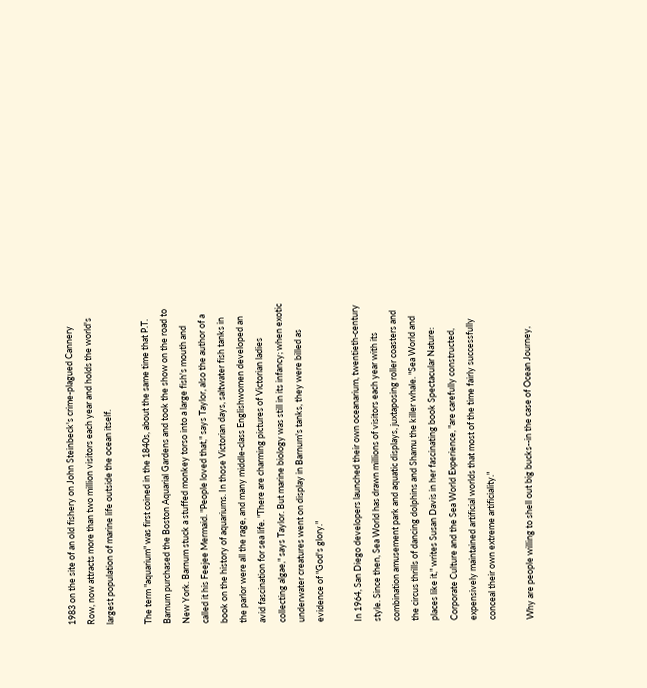1983 on the site of an old fishery on John Steinbeck's crime-plagued Cannery Row, now attracts more than two million visitors each year and holds the world's largest population of marine life outside the ocean itself.

The term "aquarium" was first coined in the 1840s, about the same time that P.T. Barnum purchased the Boston Aquarial Gardens and took the show on the road to New York. Barnum stuck a stuffed monkey torso into a large fish's mouth and called it his Feejee Mermaid. "People loved that," says Taylor, also the author of a book on the history of aquariums. In those Victorian days, saltwater fish tanks in the parlor were all the rage, and many middle-class Englishwomen developed an avid fascination for sea life. "There are charming pictures of Victorian ladies collecting algae," says Taylor. But marine biology was still in its infancy; when exotic underwater creatures went on display in Barnum's tanks, they were billed as evidence of "God's glory."

In 1964, San Diego developers launched their own oceanarium, twentieth-century style. Since then, Sea World has drawn millions of visitors each year with its combination amusement park and aquatic displays, juxtaposing roller coasters and the circus thrills of dancing dolphins and Shamu the killer whale. "Sea World and places like it," writes Susan Davis in her fascinating book Spectacular Nature: Corporate Culture and the Sea World Experience, "are carefully constructed, expensively maintained artificial worlds that most of the time fairly successfully conceal their own extreme artificiality."

Why are people willing to shell out big bucks--in the case of Ocean Journey,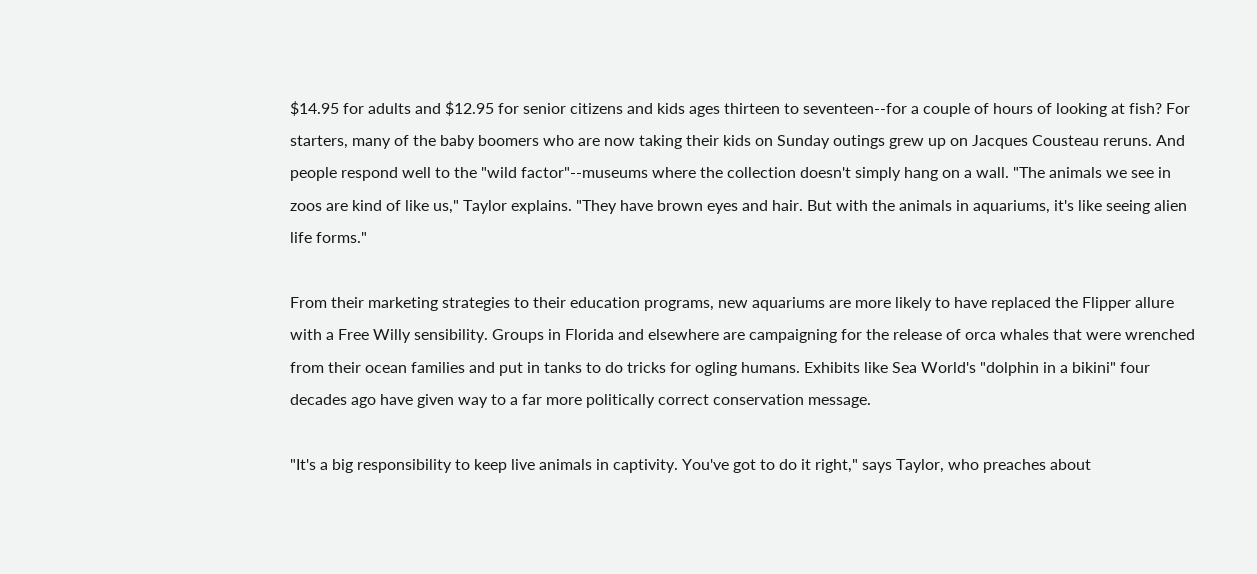$14.95 for adults and $12.95 for senior citizens and kids ages thirteen to seventeen--for a couple of hours of looking at fish? For starters, many of the baby boomers who are now taking their kids on Sunday outings grew up on Jacques Cousteau reruns. And people respond well to the "wild factor"--museums where the collection doesn't simply hang on a wall. "The animals we see in zoos are kind of like us," Taylor explains. "They have brown eyes and hair. But with the animals in aquariums, it's like seeing alien life forms."

From their marketing strategies to their education programs, new aquariums are more likely to have replaced the Flipper allure with a Free Willy sensibility. Groups in Florida and elsewhere are campaigning for the release of orca whales that were wrenched from their ocean families and put in tanks to do tricks for ogling humans. Exhibits like Sea World's "dolphin in a bikini" four decades ago have given way to a far more politically correct conservation message.

"It's a big responsibility to keep live animals in captivity. You've got to do it right," says Taylor, who preaches about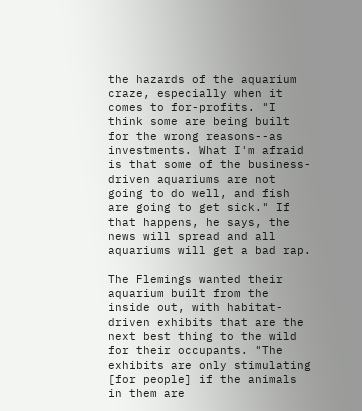the hazards of the aquarium craze, especially when it comes to for-profits. "I think some are being built for the wrong reasons--as investments. What I'm afraid is that some of the business-driven aquariums are not going to do well, and fish are going to get sick." If that happens, he says, the news will spread and all aquariums will get a bad rap.

The Flemings wanted their aquarium built from the inside out, with habitat-driven exhibits that are the next best thing to the wild for their occupants. "The exhibits are only stimulating [for people] if the animals in them are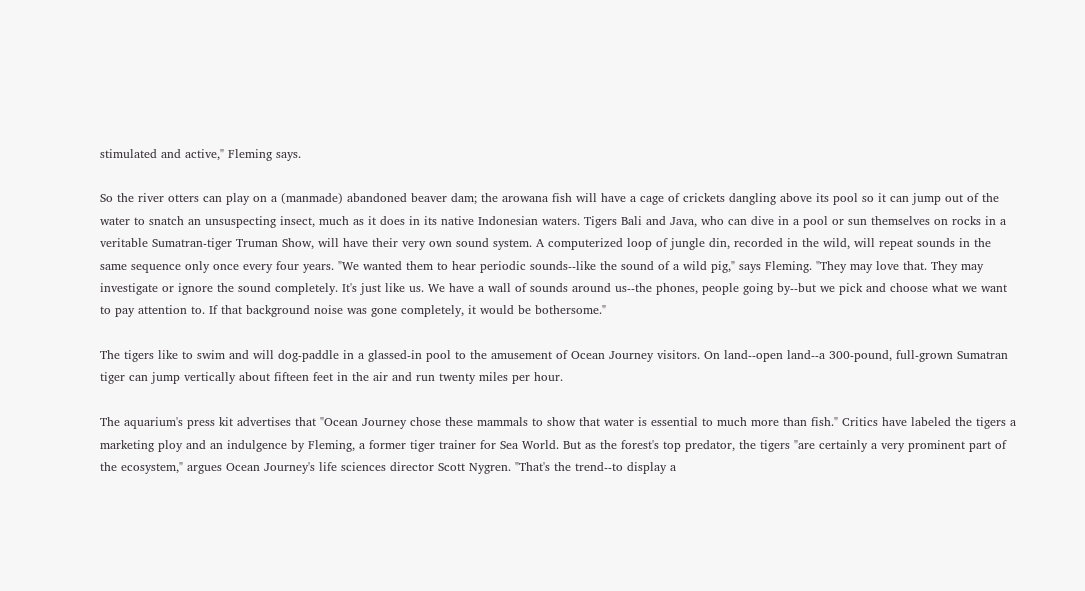stimulated and active," Fleming says.

So the river otters can play on a (manmade) abandoned beaver dam; the arowana fish will have a cage of crickets dangling above its pool so it can jump out of the water to snatch an unsuspecting insect, much as it does in its native Indonesian waters. Tigers Bali and Java, who can dive in a pool or sun themselves on rocks in a veritable Sumatran-tiger Truman Show, will have their very own sound system. A computerized loop of jungle din, recorded in the wild, will repeat sounds in the same sequence only once every four years. "We wanted them to hear periodic sounds--like the sound of a wild pig," says Fleming. "They may love that. They may investigate or ignore the sound completely. It's just like us. We have a wall of sounds around us--the phones, people going by--but we pick and choose what we want to pay attention to. If that background noise was gone completely, it would be bothersome."

The tigers like to swim and will dog-paddle in a glassed-in pool to the amusement of Ocean Journey visitors. On land--open land--a 300-pound, full-grown Sumatran tiger can jump vertically about fifteen feet in the air and run twenty miles per hour.

The aquarium's press kit advertises that "Ocean Journey chose these mammals to show that water is essential to much more than fish." Critics have labeled the tigers a marketing ploy and an indulgence by Fleming, a former tiger trainer for Sea World. But as the forest's top predator, the tigers "are certainly a very prominent part of the ecosystem," argues Ocean Journey's life sciences director Scott Nygren. "That's the trend--to display a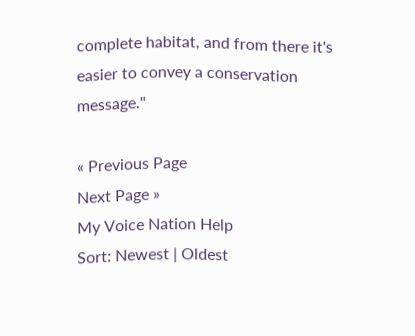complete habitat, and from there it's easier to convey a conservation message."

« Previous Page
Next Page »
My Voice Nation Help
Sort: Newest | Oldest